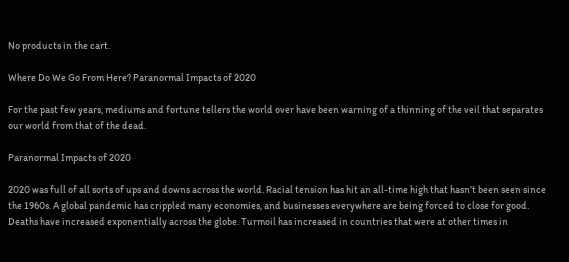No products in the cart.

Where Do We Go From Here? Paranormal Impacts of 2020

For the past few years, mediums and fortune tellers the world over have been warning of a thinning of the veil that separates our world from that of the dead.

Paranormal Impacts of 2020

2020 was full of all sorts of ups and downs across the world. Racial tension has hit an all-time high that hasn’t been seen since the 1960s. A global pandemic has crippled many economies, and businesses everywhere are being forced to close for good. Deaths have increased exponentially across the globe. Turmoil has increased in countries that were at other times in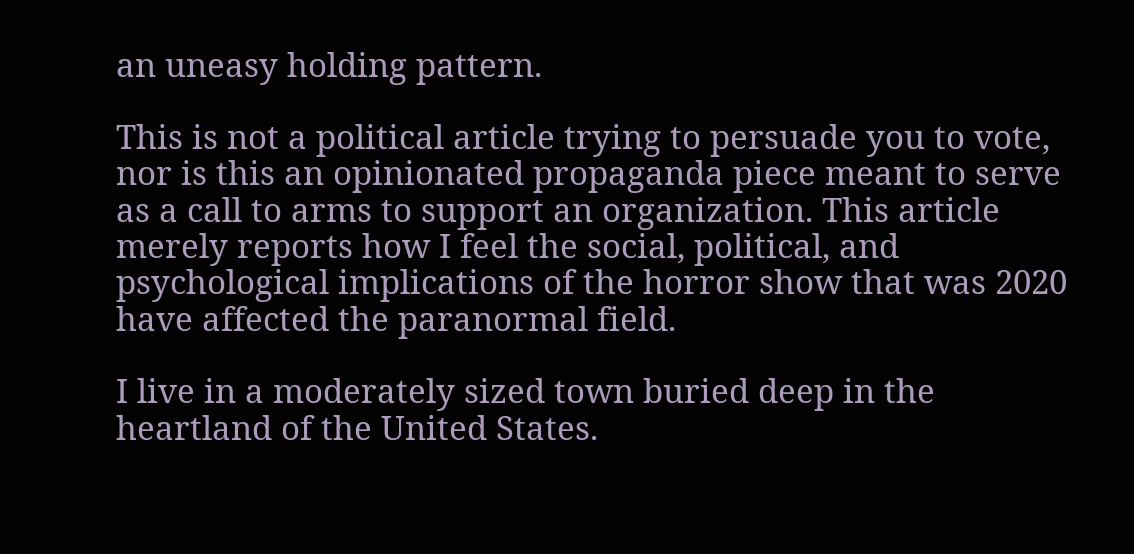an uneasy holding pattern.

This is not a political article trying to persuade you to vote, nor is this an opinionated propaganda piece meant to serve as a call to arms to support an organization. This article merely reports how I feel the social, political, and psychological implications of the horror show that was 2020 have affected the paranormal field.

I live in a moderately sized town buried deep in the heartland of the United States.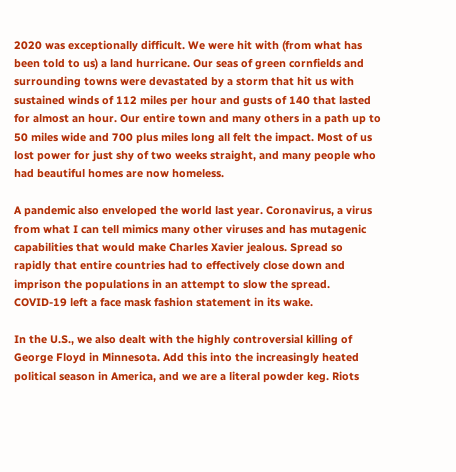2020 was exceptionally difficult. We were hit with (from what has been told to us) a land hurricane. Our seas of green cornfields and surrounding towns were devastated by a storm that hit us with sustained winds of 112 miles per hour and gusts of 140 that lasted for almost an hour. Our entire town and many others in a path up to 50 miles wide and 700 plus miles long all felt the impact. Most of us lost power for just shy of two weeks straight, and many people who had beautiful homes are now homeless.

A pandemic also enveloped the world last year. Coronavirus, a virus from what I can tell mimics many other viruses and has mutagenic capabilities that would make Charles Xavier jealous. Spread so rapidly that entire countries had to effectively close down and imprison the populations in an attempt to slow the spread. COVID-19 left a face mask fashion statement in its wake.

In the U.S., we also dealt with the highly controversial killing of George Floyd in Minnesota. Add this into the increasingly heated political season in America, and we are a literal powder keg. Riots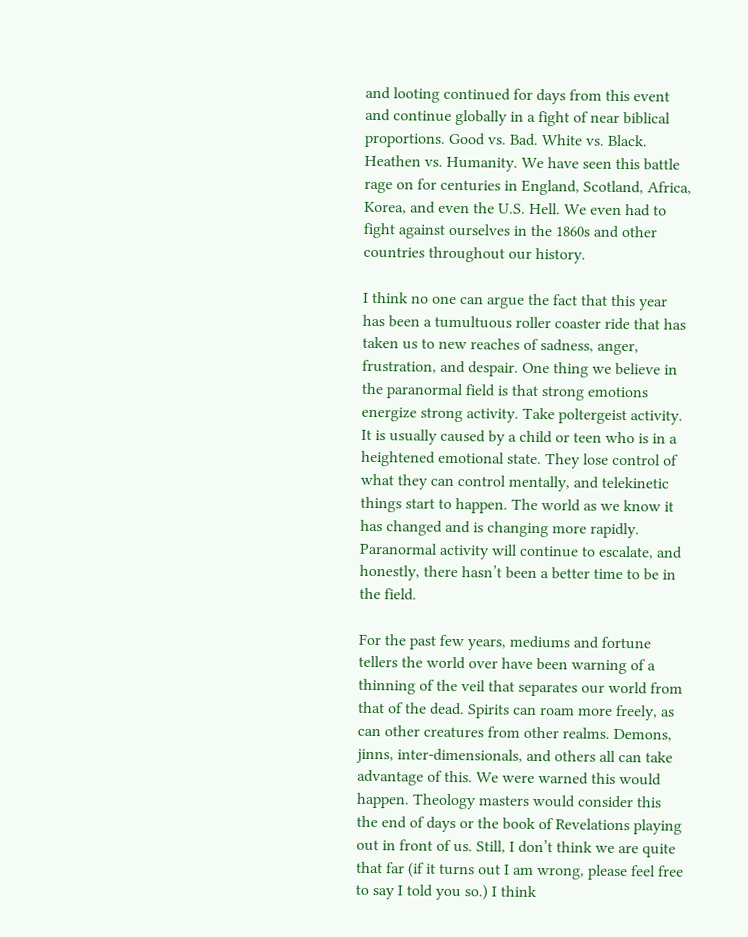and looting continued for days from this event and continue globally in a fight of near biblical proportions. Good vs. Bad. White vs. Black. Heathen vs. Humanity. We have seen this battle rage on for centuries in England, Scotland, Africa, Korea, and even the U.S. Hell. We even had to fight against ourselves in the 1860s and other countries throughout our history.

I think no one can argue the fact that this year has been a tumultuous roller coaster ride that has taken us to new reaches of sadness, anger, frustration, and despair. One thing we believe in the paranormal field is that strong emotions energize strong activity. Take poltergeist activity. It is usually caused by a child or teen who is in a heightened emotional state. They lose control of what they can control mentally, and telekinetic things start to happen. The world as we know it has changed and is changing more rapidly. Paranormal activity will continue to escalate, and honestly, there hasn’t been a better time to be in the field.

For the past few years, mediums and fortune tellers the world over have been warning of a thinning of the veil that separates our world from that of the dead. Spirits can roam more freely, as can other creatures from other realms. Demons, jinns, inter-dimensionals, and others all can take advantage of this. We were warned this would happen. Theology masters would consider this the end of days or the book of Revelations playing out in front of us. Still, I don’t think we are quite that far (if it turns out I am wrong, please feel free to say I told you so.) I think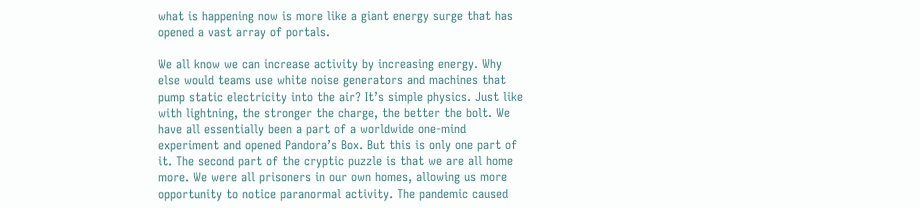what is happening now is more like a giant energy surge that has opened a vast array of portals.

We all know we can increase activity by increasing energy. Why else would teams use white noise generators and machines that pump static electricity into the air? It’s simple physics. Just like with lightning, the stronger the charge, the better the bolt. We have all essentially been a part of a worldwide one-mind experiment and opened Pandora’s Box. But this is only one part of it. The second part of the cryptic puzzle is that we are all home more. We were all prisoners in our own homes, allowing us more opportunity to notice paranormal activity. The pandemic caused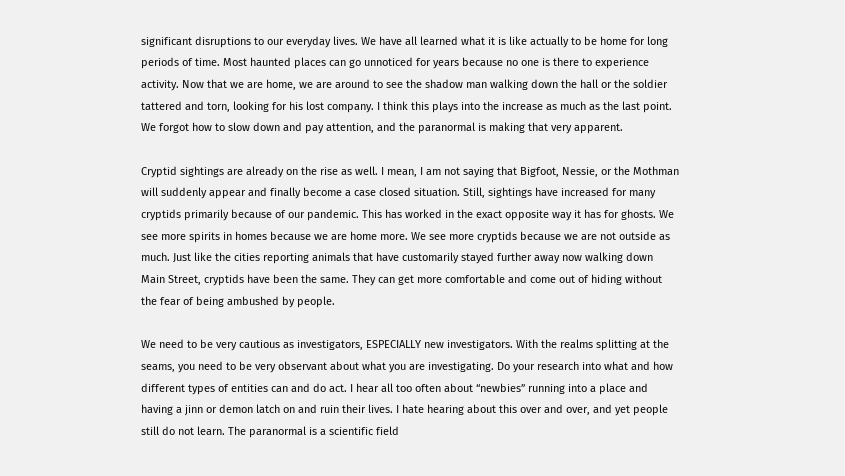significant disruptions to our everyday lives. We have all learned what it is like actually to be home for long periods of time. Most haunted places can go unnoticed for years because no one is there to experience activity. Now that we are home, we are around to see the shadow man walking down the hall or the soldier tattered and torn, looking for his lost company. I think this plays into the increase as much as the last point. We forgot how to slow down and pay attention, and the paranormal is making that very apparent.

Cryptid sightings are already on the rise as well. I mean, I am not saying that Bigfoot, Nessie, or the Mothman will suddenly appear and finally become a case closed situation. Still, sightings have increased for many cryptids primarily because of our pandemic. This has worked in the exact opposite way it has for ghosts. We see more spirits in homes because we are home more. We see more cryptids because we are not outside as much. Just like the cities reporting animals that have customarily stayed further away now walking down Main Street, cryptids have been the same. They can get more comfortable and come out of hiding without the fear of being ambushed by people.

We need to be very cautious as investigators, ESPECIALLY new investigators. With the realms splitting at the seams, you need to be very observant about what you are investigating. Do your research into what and how different types of entities can and do act. I hear all too often about “newbies” running into a place and having a jinn or demon latch on and ruin their lives. I hate hearing about this over and over, and yet people still do not learn. The paranormal is a scientific field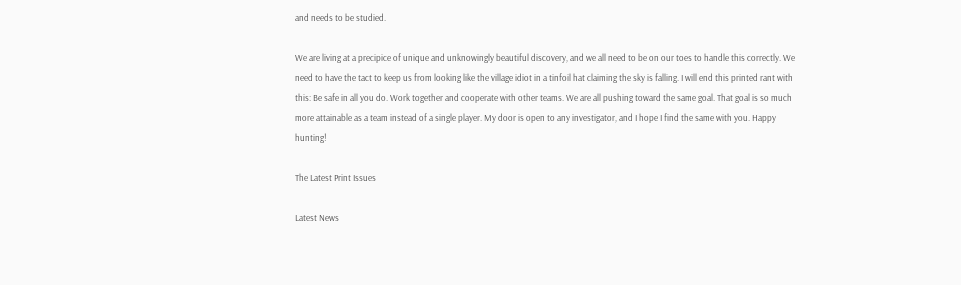and needs to be studied.

We are living at a precipice of unique and unknowingly beautiful discovery, and we all need to be on our toes to handle this correctly. We need to have the tact to keep us from looking like the village idiot in a tinfoil hat claiming the sky is falling. I will end this printed rant with this: Be safe in all you do. Work together and cooperate with other teams. We are all pushing toward the same goal. That goal is so much more attainable as a team instead of a single player. My door is open to any investigator, and I hope I find the same with you. Happy hunting!

The Latest Print Issues

Latest News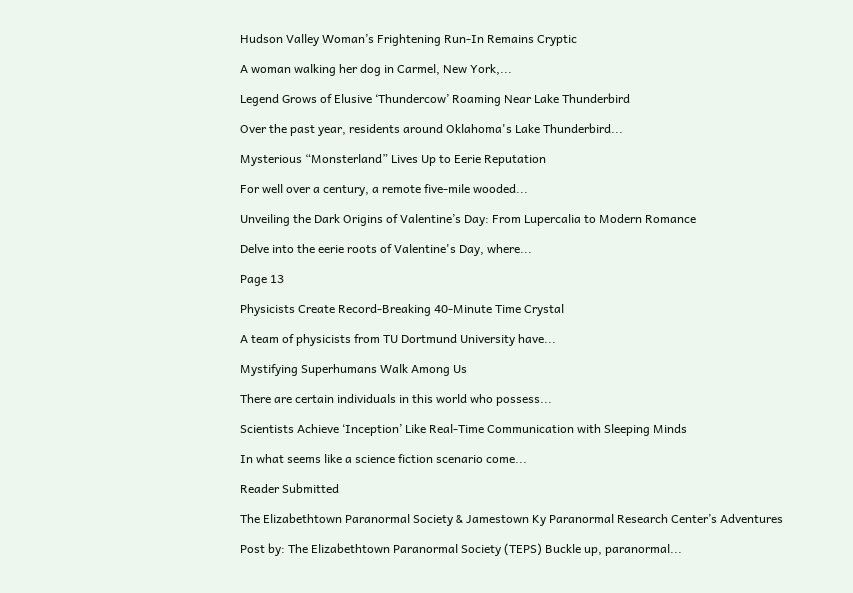Hudson Valley Woman’s Frightening Run-In Remains Cryptic

A woman walking her dog in Carmel, New York,...

Legend Grows of Elusive ‘Thundercow’ Roaming Near Lake Thunderbird

Over the past year, residents around Oklahoma's Lake Thunderbird...

Mysterious “Monsterland” Lives Up to Eerie Reputation

For well over a century, a remote five-mile wooded...

Unveiling the Dark Origins of Valentine’s Day: From Lupercalia to Modern Romance

Delve into the eerie roots of Valentine's Day, where...

Page 13

Physicists Create Record-Breaking 40-Minute Time Crystal

A team of physicists from TU Dortmund University have...

Mystifying Superhumans Walk Among Us

There are certain individuals in this world who possess...

Scientists Achieve ‘Inception’ Like Real-Time Communication with Sleeping Minds

In what seems like a science fiction scenario come...

Reader Submitted

The Elizabethtown Paranormal Society & Jamestown Ky Paranormal Research Center’s Adventures

Post by: The Elizabethtown Paranormal Society (TEPS) Buckle up, paranormal...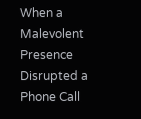When a Malevolent Presence Disrupted a Phone Call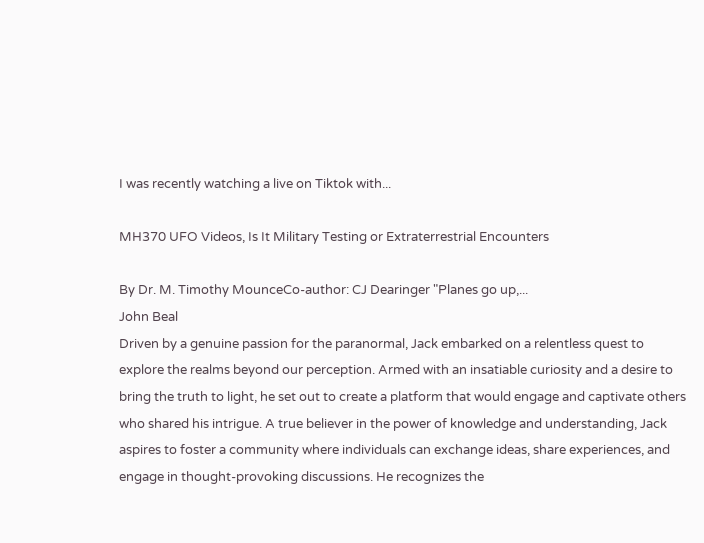I was recently watching a live on Tiktok with...

MH370 UFO Videos, Is It Military Testing or Extraterrestrial Encounters

By Dr. M. Timothy MounceCo-author: CJ Dearinger "Planes go up,...
John Beal
Driven by a genuine passion for the paranormal, Jack embarked on a relentless quest to explore the realms beyond our perception. Armed with an insatiable curiosity and a desire to bring the truth to light, he set out to create a platform that would engage and captivate others who shared his intrigue. A true believer in the power of knowledge and understanding, Jack aspires to foster a community where individuals can exchange ideas, share experiences, and engage in thought-provoking discussions. He recognizes the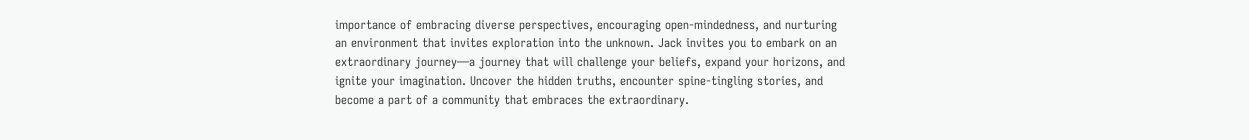importance of embracing diverse perspectives, encouraging open-mindedness, and nurturing an environment that invites exploration into the unknown. Jack invites you to embark on an extraordinary journey—a journey that will challenge your beliefs, expand your horizons, and ignite your imagination. Uncover the hidden truths, encounter spine-tingling stories, and become a part of a community that embraces the extraordinary.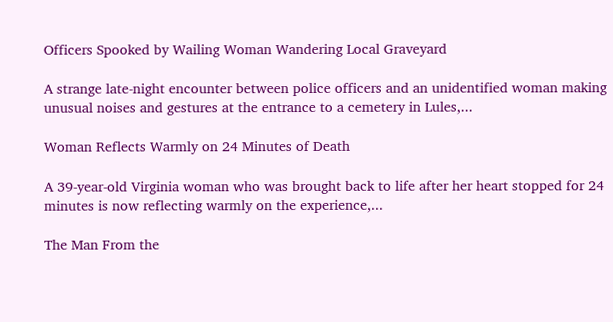Officers Spooked by Wailing Woman Wandering Local Graveyard

A strange late-night encounter between police officers and an unidentified woman making unusual noises and gestures at the entrance to a cemetery in Lules,...

Woman Reflects Warmly on 24 Minutes of Death

A 39-year-old Virginia woman who was brought back to life after her heart stopped for 24 minutes is now reflecting warmly on the experience,...

The Man From the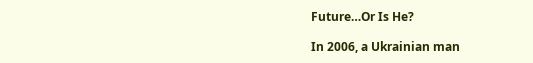Future…Or Is He?

In 2006, a Ukrainian man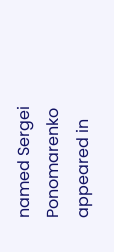named Sergei Ponomarenko appeared in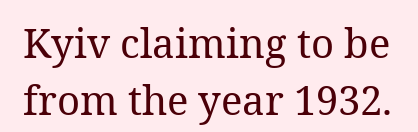Kyiv claiming to be from the year 1932.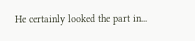He certainly looked the part in...